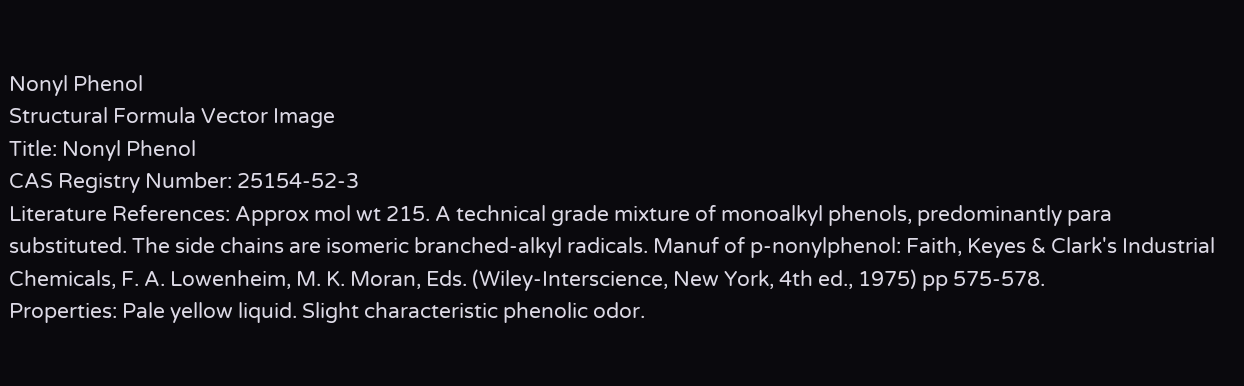Nonyl Phenol
Structural Formula Vector Image
Title: Nonyl Phenol
CAS Registry Number: 25154-52-3
Literature References: Approx mol wt 215. A technical grade mixture of monoalkyl phenols, predominantly para substituted. The side chains are isomeric branched-alkyl radicals. Manuf of p-nonylphenol: Faith, Keyes & Clark's Industrial Chemicals, F. A. Lowenheim, M. K. Moran, Eds. (Wiley-Interscience, New York, 4th ed., 1975) pp 575-578.
Properties: Pale yellow liquid. Slight characteristic phenolic odor.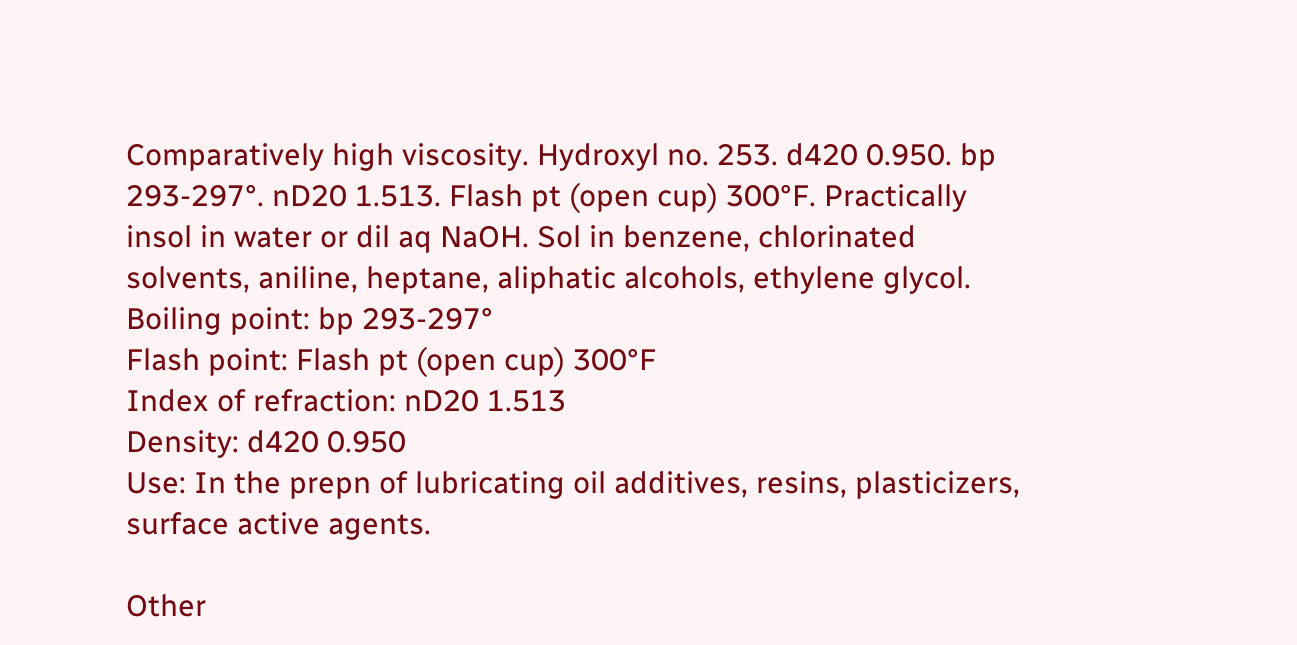Comparatively high viscosity. Hydroxyl no. 253. d420 0.950. bp 293-297°. nD20 1.513. Flash pt (open cup) 300°F. Practically insol in water or dil aq NaOH. Sol in benzene, chlorinated solvents, aniline, heptane, aliphatic alcohols, ethylene glycol.
Boiling point: bp 293-297°
Flash point: Flash pt (open cup) 300°F
Index of refraction: nD20 1.513
Density: d420 0.950
Use: In the prepn of lubricating oil additives, resins, plasticizers, surface active agents.

Other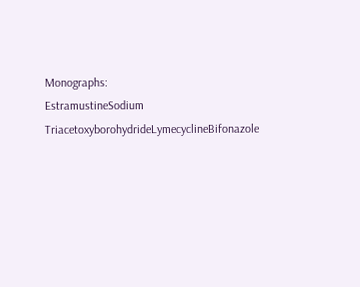Monographs:
EstramustineSodium TriacetoxyborohydrideLymecyclineBifonazole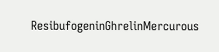ResibufogeninGhrelinMercurous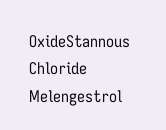OxideStannous Chloride
Melengestrol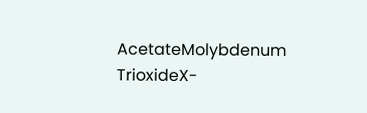AcetateMolybdenum TrioxideX-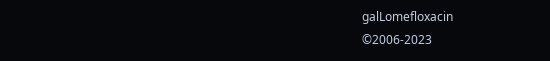galLomefloxacin
©2006-2023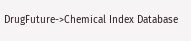DrugFuture->Chemical Index Database